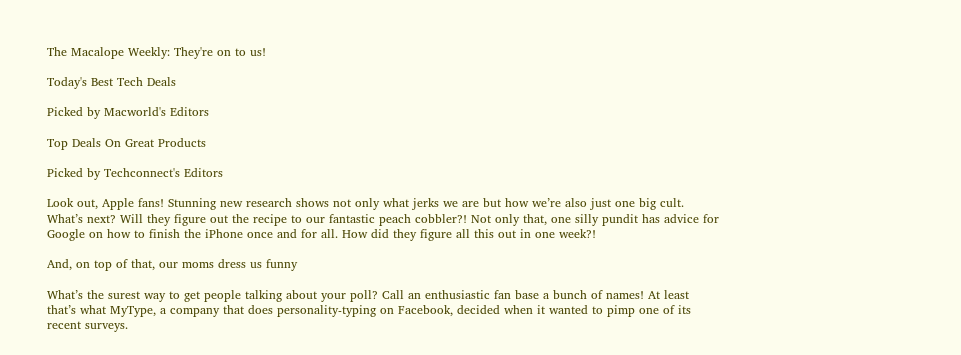The Macalope Weekly: They're on to us!

Today's Best Tech Deals

Picked by Macworld's Editors

Top Deals On Great Products

Picked by Techconnect's Editors

Look out, Apple fans! Stunning new research shows not only what jerks we are but how we’re also just one big cult. What’s next? Will they figure out the recipe to our fantastic peach cobbler?! Not only that, one silly pundit has advice for Google on how to finish the iPhone once and for all. How did they figure all this out in one week?!

And, on top of that, our moms dress us funny

What’s the surest way to get people talking about your poll? Call an enthusiastic fan base a bunch of names! At least that’s what MyType, a company that does personality-typing on Facebook, decided when it wanted to pimp one of its recent surveys.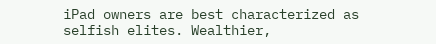iPad owners are best characterized as selfish elites. Wealthier,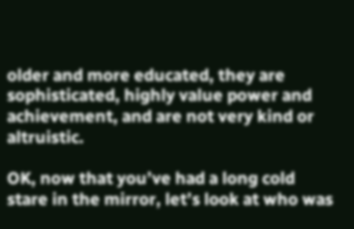older and more educated, they are sophisticated, highly value power and achievement, and are not very kind or altruistic.

OK, now that you’ve had a long cold stare in the mirror, let’s look at who was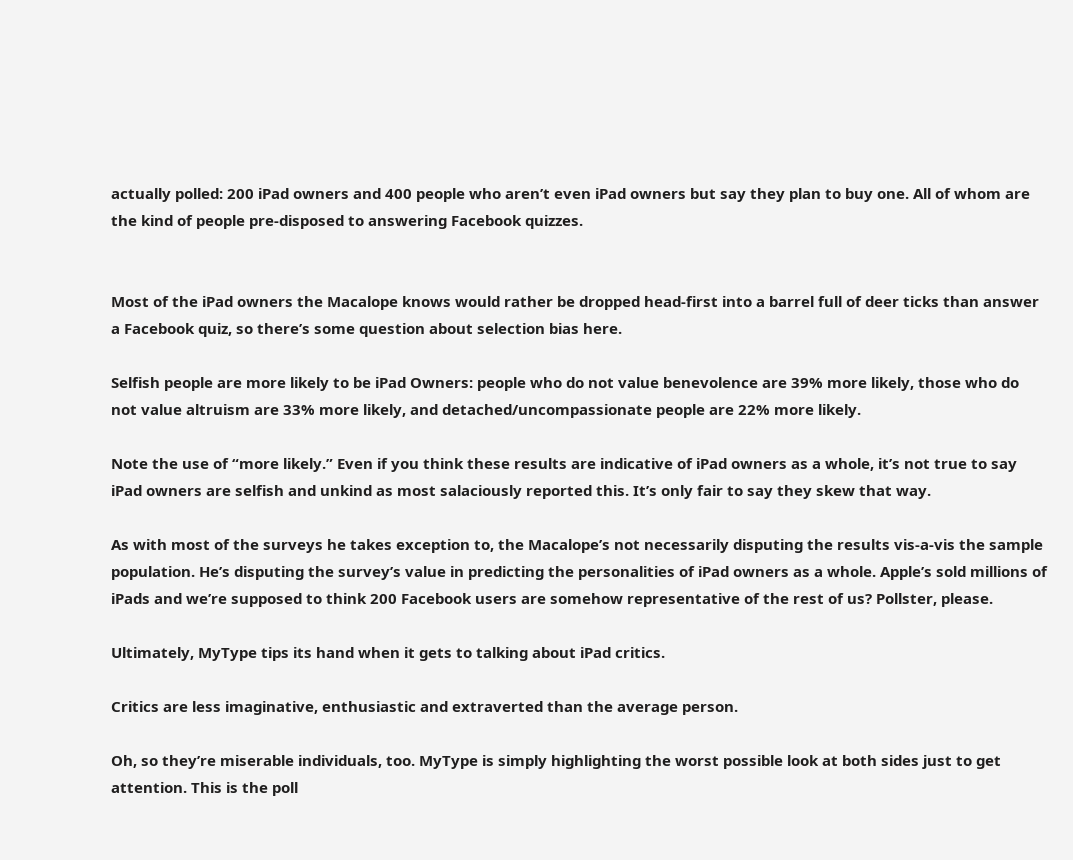actually polled: 200 iPad owners and 400 people who aren’t even iPad owners but say they plan to buy one. All of whom are the kind of people pre-disposed to answering Facebook quizzes.


Most of the iPad owners the Macalope knows would rather be dropped head-first into a barrel full of deer ticks than answer a Facebook quiz, so there’s some question about selection bias here.

Selfish people are more likely to be iPad Owners: people who do not value benevolence are 39% more likely, those who do not value altruism are 33% more likely, and detached/uncompassionate people are 22% more likely.

Note the use of “more likely.” Even if you think these results are indicative of iPad owners as a whole, it’s not true to say iPad owners are selfish and unkind as most salaciously reported this. It’s only fair to say they skew that way.

As with most of the surveys he takes exception to, the Macalope’s not necessarily disputing the results vis-a-vis the sample population. He’s disputing the survey’s value in predicting the personalities of iPad owners as a whole. Apple’s sold millions of iPads and we’re supposed to think 200 Facebook users are somehow representative of the rest of us? Pollster, please.

Ultimately, MyType tips its hand when it gets to talking about iPad critics.

Critics are less imaginative, enthusiastic and extraverted than the average person.

Oh, so they’re miserable individuals, too. MyType is simply highlighting the worst possible look at both sides just to get attention. This is the poll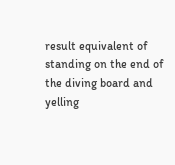result equivalent of standing on the end of the diving board and yelling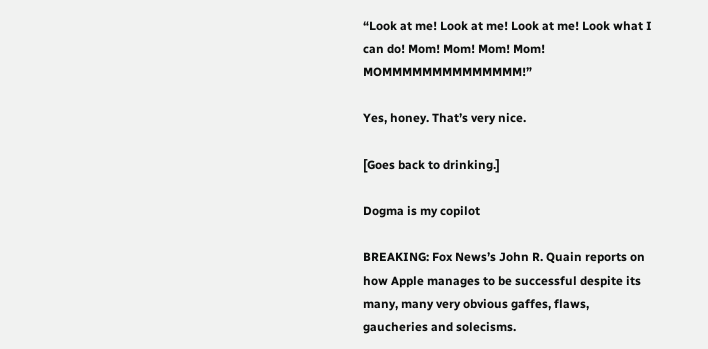“Look at me! Look at me! Look at me! Look what I can do! Mom! Mom! Mom! Mom! MOMMMMMMMMMMMMMM!”

Yes, honey. That’s very nice.

[Goes back to drinking.]

Dogma is my copilot

BREAKING: Fox News’s John R. Quain reports on how Apple manages to be successful despite its many, many very obvious gaffes, flaws, gaucheries and solecisms.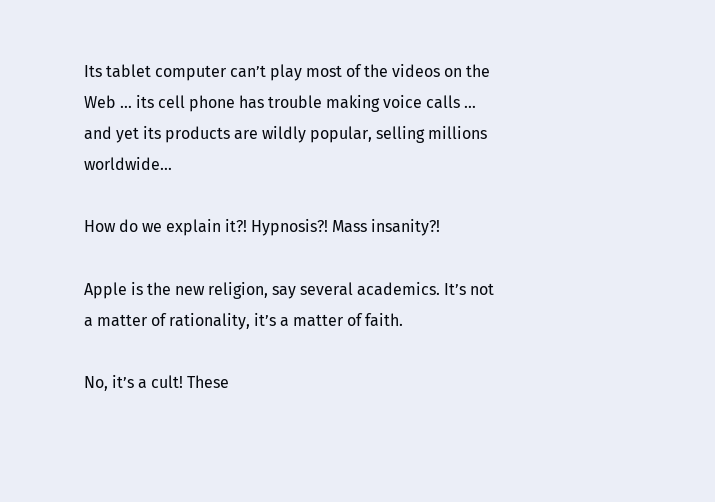Its tablet computer can’t play most of the videos on the Web … its cell phone has trouble making voice calls … and yet its products are wildly popular, selling millions worldwide…

How do we explain it?! Hypnosis?! Mass insanity?!

Apple is the new religion, say several academics. It’s not a matter of rationality, it’s a matter of faith.

No, it’s a cult! These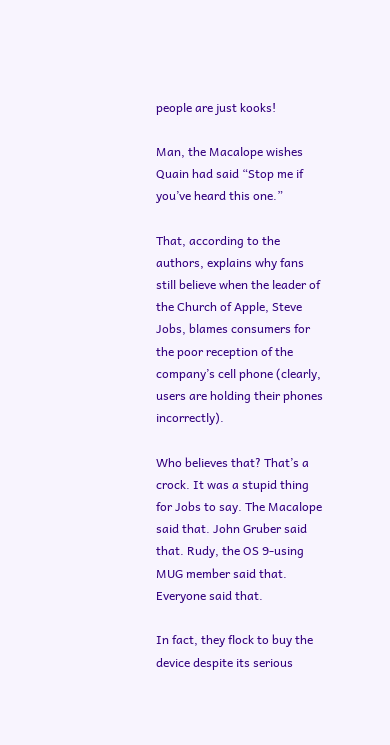people are just kooks!

Man, the Macalope wishes Quain had said “Stop me if you’ve heard this one.”

That, according to the authors, explains why fans still believe when the leader of the Church of Apple, Steve Jobs, blames consumers for the poor reception of the company’s cell phone (clearly, users are holding their phones incorrectly).

Who believes that? That’s a crock. It was a stupid thing for Jobs to say. The Macalope said that. John Gruber said that. Rudy, the OS 9-using MUG member said that. Everyone said that.

In fact, they flock to buy the device despite its serious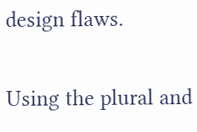design flaws.

Using the plural and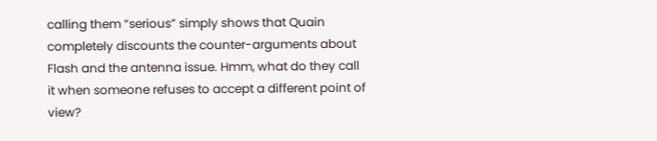calling them “serious” simply shows that Quain completely discounts the counter-arguments about Flash and the antenna issue. Hmm, what do they call it when someone refuses to accept a different point of view?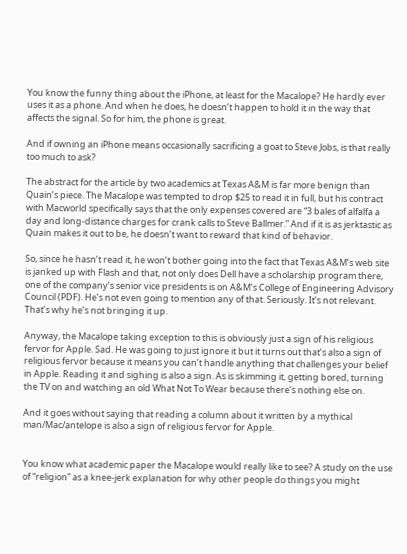You know the funny thing about the iPhone, at least for the Macalope? He hardly ever uses it as a phone. And when he does, he doesn’t happen to hold it in the way that affects the signal. So for him, the phone is great.

And if owning an iPhone means occasionally sacrificing a goat to Steve Jobs, is that really too much to ask?

The abstract for the article by two academics at Texas A&M is far more benign than Quain’s piece. The Macalope was tempted to drop $25 to read it in full, but his contract with Macworld specifically says that the only expenses covered are “3 bales of alfalfa a day and long-distance charges for crank calls to Steve Ballmer.” And if it is as jerktastic as Quain makes it out to be, he doesn’t want to reward that kind of behavior.

So, since he hasn’t read it, he won’t bother going into the fact that Texas A&M’s web site is janked up with Flash and that, not only does Dell have a scholarship program there, one of the company’s senior vice presidents is on A&M’s College of Engineering Advisory Council (PDF). He’s not even going to mention any of that. Seriously. It’s not relevant. That’s why he’s not bringing it up.

Anyway, the Macalope taking exception to this is obviously just a sign of his religious fervor for Apple. Sad. He was going to just ignore it but it turns out that’s also a sign of religious fervor because it means you can’t handle anything that challenges your belief in Apple. Reading it and sighing is also a sign. As is skimming it, getting bored, turning the TV on and watching an old What Not To Wear because there’s nothing else on.

And it goes without saying that reading a column about it written by a mythical man/Mac/antelope is also a sign of religious fervor for Apple.


You know what academic paper the Macalope would really like to see? A study on the use of “religion” as a knee-jerk explanation for why other people do things you might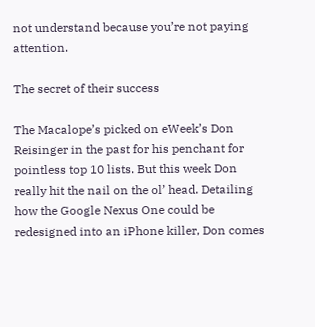not understand because you’re not paying attention.

The secret of their success

The Macalope’s picked on eWeek’s Don Reisinger in the past for his penchant for pointless top 10 lists. But this week Don really hit the nail on the ol’ head. Detailing how the Google Nexus One could be redesigned into an iPhone killer, Don comes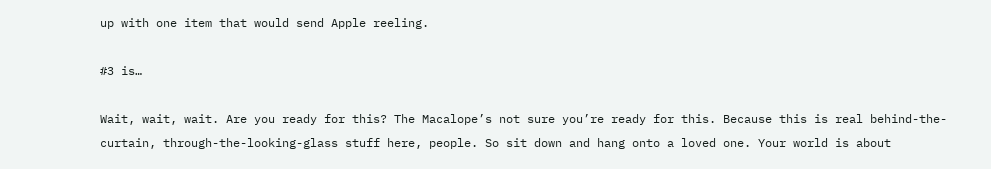up with one item that would send Apple reeling.

#3 is…

Wait, wait, wait. Are you ready for this? The Macalope’s not sure you’re ready for this. Because this is real behind-the-curtain, through-the-looking-glass stuff here, people. So sit down and hang onto a loved one. Your world is about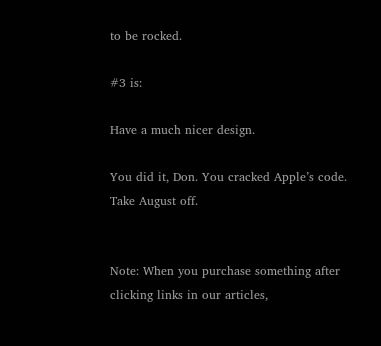to be rocked.

#3 is:

Have a much nicer design.

You did it, Don. You cracked Apple’s code. Take August off.


Note: When you purchase something after clicking links in our articles,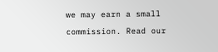we may earn a small commission. Read our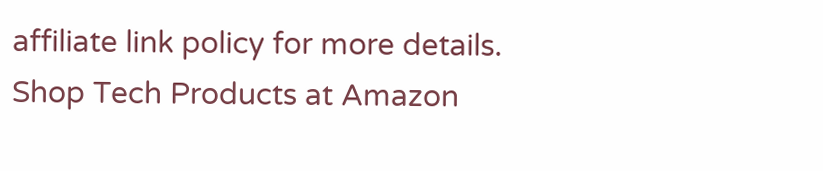affiliate link policy for more details.
Shop Tech Products at Amazon